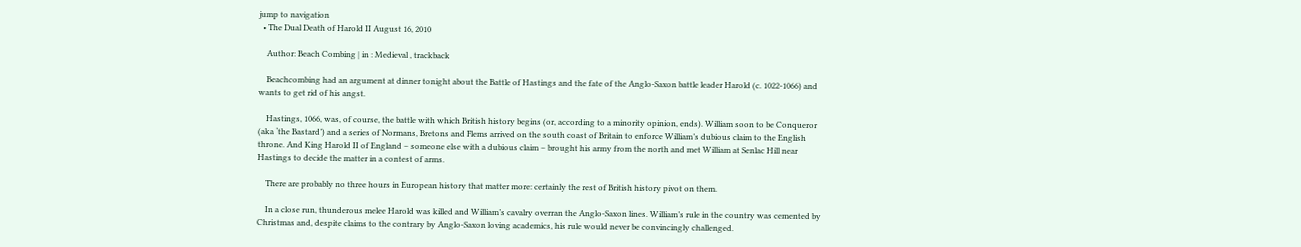jump to navigation
  • The Dual Death of Harold II August 16, 2010

    Author: Beach Combing | in : Medieval , trackback

    Beachcombing had an argument at dinner tonight about the Battle of Hastings and the fate of the Anglo-Saxon battle leader Harold (c. 1022-1066) and wants to get rid of his angst.

    Hastings, 1066, was, of course, the battle with which British history begins (or, according to a minority opinion, ends). William soon to be Conqueror (aka ‘the Bastard’) and a series of Normans, Bretons and Flems arrived on the south coast of Britain to enforce William’s dubious claim to the English throne. And King Harold II of England – someone else with a dubious claim – brought his army from the north and met William at Senlac Hill near Hastings to decide the matter in a contest of arms.

    There are probably no three hours in European history that matter more: certainly the rest of British history pivot on them.

    In a close run, thunderous melee Harold was killed and William’s cavalry overran the Anglo-Saxon lines. William’s rule in the country was cemented by Christmas and, despite claims to the contrary by Anglo-Saxon loving academics, his rule would never be convincingly challenged.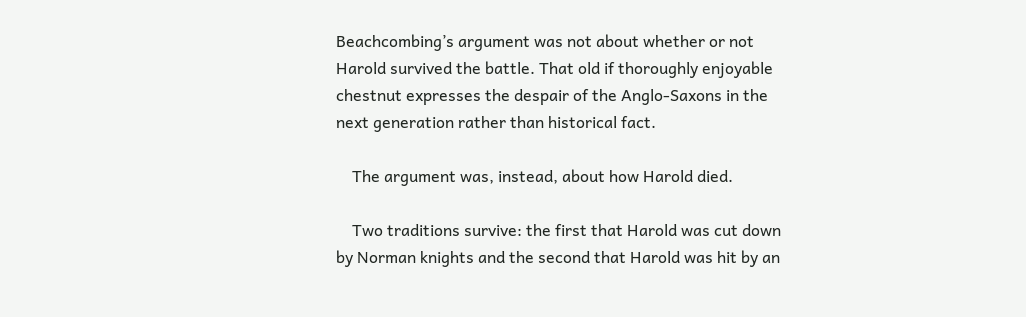Beachcombing’s argument was not about whether or not Harold survived the battle. That old if thoroughly enjoyable chestnut expresses the despair of the Anglo-Saxons in the next generation rather than historical fact.

    The argument was, instead, about how Harold died.

    Two traditions survive: the first that Harold was cut down by Norman knights and the second that Harold was hit by an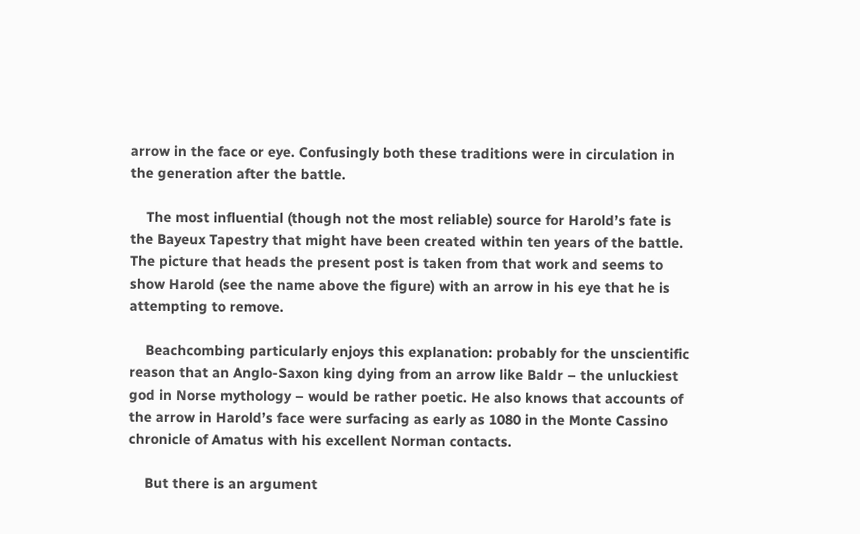arrow in the face or eye. Confusingly both these traditions were in circulation in the generation after the battle.

    The most influential (though not the most reliable) source for Harold’s fate is the Bayeux Tapestry that might have been created within ten years of the battle. The picture that heads the present post is taken from that work and seems to show Harold (see the name above the figure) with an arrow in his eye that he is attempting to remove.

    Beachcombing particularly enjoys this explanation: probably for the unscientific reason that an Anglo-Saxon king dying from an arrow like Baldr – the unluckiest god in Norse mythology – would be rather poetic. He also knows that accounts of the arrow in Harold’s face were surfacing as early as 1080 in the Monte Cassino chronicle of Amatus with his excellent Norman contacts.

    But there is an argument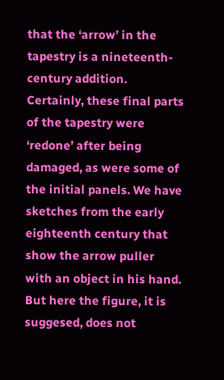that the ‘arrow’ in the tapestry is a nineteenth-century addition. Certainly, these final parts of the tapestry were ‘redone’ after being damaged, as were some of the initial panels. We have sketches from the early eighteenth century that show the arrow puller with an object in his hand. But here the figure, it is suggesed, does not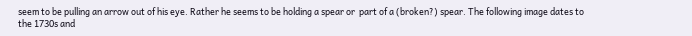seem to be pulling an arrow out of his eye. Rather he seems to be holding a spear or  part of a (broken?) spear. The following image dates to the 1730s and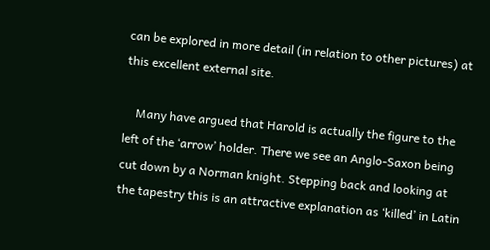can be explored in more detail (in relation to other pictures) at this excellent external site.

    Many have argued that Harold is actually the figure to the left of the ‘arrow’ holder. There we see an Anglo-Saxon being cut down by a Norman knight. Stepping back and looking at the tapestry this is an attractive explanation as ‘killed’ in Latin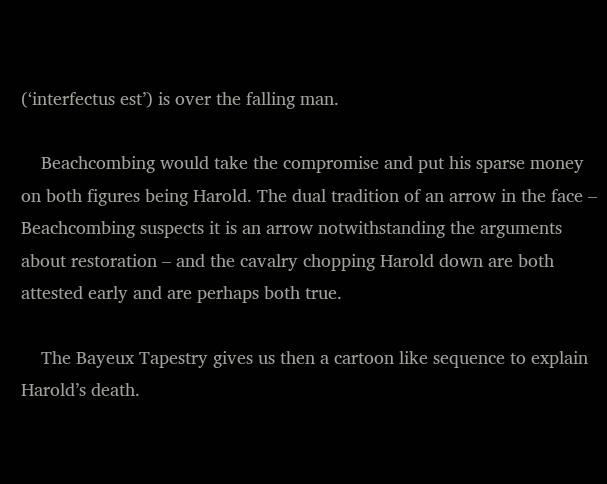(‘interfectus est’) is over the falling man.

    Beachcombing would take the compromise and put his sparse money on both figures being Harold. The dual tradition of an arrow in the face – Beachcombing suspects it is an arrow notwithstanding the arguments about restoration – and the cavalry chopping Harold down are both attested early and are perhaps both true.

    The Bayeux Tapestry gives us then a cartoon like sequence to explain Harold’s death.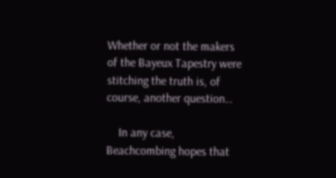Whether or not the makers of the Bayeux Tapestry were stitching the truth is, of course, another question…

    In any case, Beachcombing hopes that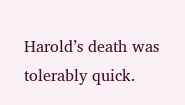Harold’s death was tolerably quick.